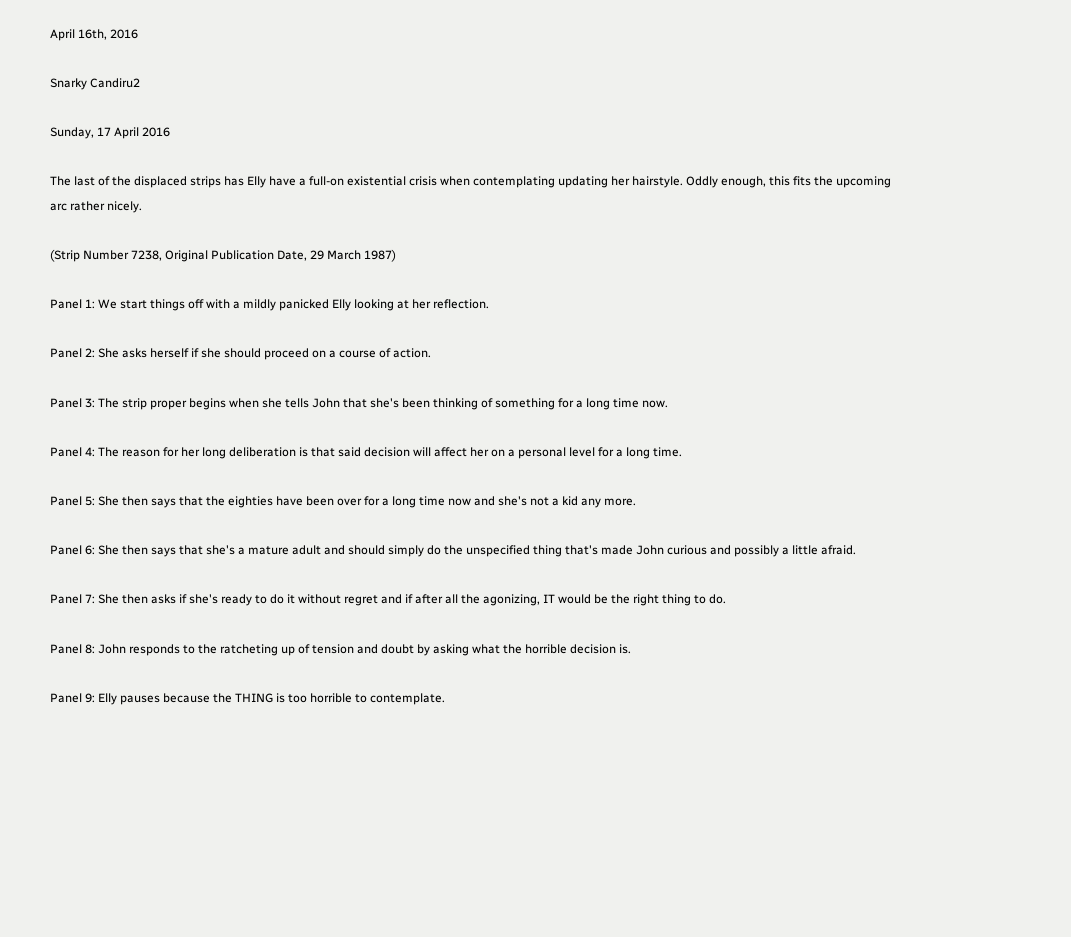April 16th, 2016

Snarky Candiru2

Sunday, 17 April 2016

The last of the displaced strips has Elly have a full-on existential crisis when contemplating updating her hairstyle. Oddly enough, this fits the upcoming arc rather nicely.

(Strip Number 7238, Original Publication Date, 29 March 1987)

Panel 1: We start things off with a mildly panicked Elly looking at her reflection.

Panel 2: She asks herself if she should proceed on a course of action.

Panel 3: The strip proper begins when she tells John that she's been thinking of something for a long time now.

Panel 4: The reason for her long deliberation is that said decision will affect her on a personal level for a long time.

Panel 5: She then says that the eighties have been over for a long time now and she's not a kid any more.

Panel 6: She then says that she's a mature adult and should simply do the unspecified thing that's made John curious and possibly a little afraid.

Panel 7: She then asks if she's ready to do it without regret and if after all the agonizing, IT would be the right thing to do.

Panel 8: John responds to the ratcheting up of tension and doubt by asking what the horrible decision is.

Panel 9: Elly pauses because the THING is too horrible to contemplate.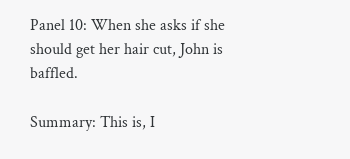Panel 10: When she asks if she should get her hair cut, John is baffled.

Summary: This is, I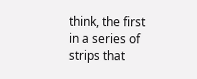think, the first in a series of strips that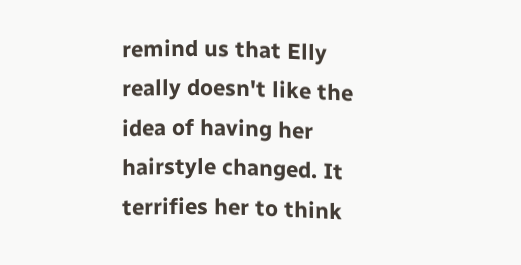remind us that Elly really doesn't like the idea of having her hairstyle changed. It terrifies her to think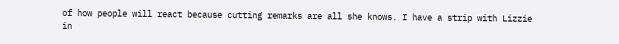of how people will react because cutting remarks are all she knows. I have a strip with Lizzie in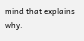mind that explains why.